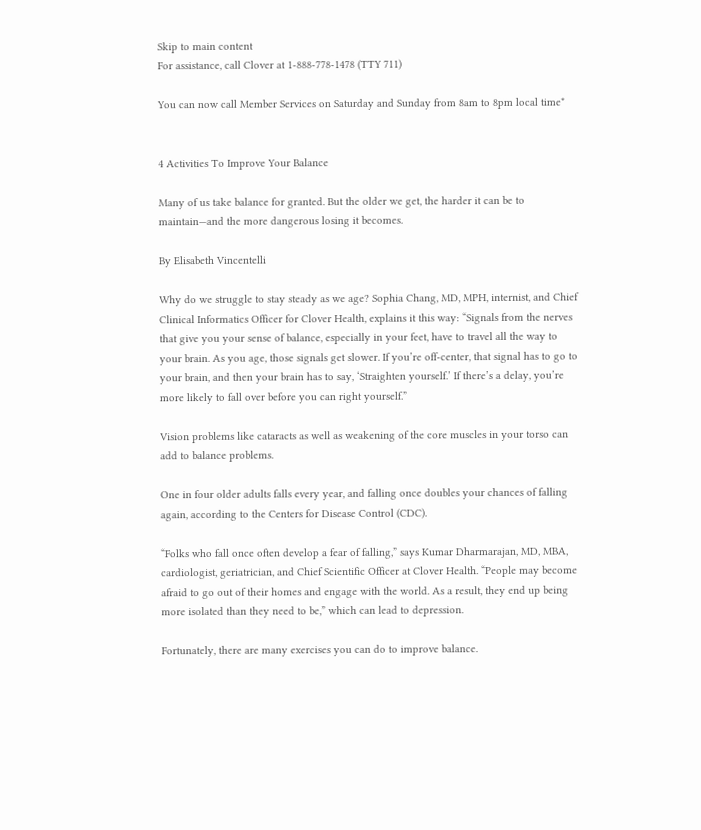Skip to main content
For assistance, call Clover at 1-888-778-1478 (TTY 711)

You can now call Member Services on Saturday and Sunday from 8am to 8pm local time*


4 Activities To Improve Your Balance

Many of us take balance for granted. But the older we get, the harder it can be to maintain—and the more dangerous losing it becomes.

By Elisabeth Vincentelli

Why do we struggle to stay steady as we age? Sophia Chang, MD, MPH, internist, and Chief Clinical Informatics Officer for Clover Health, explains it this way: “Signals from the nerves that give you your sense of balance, especially in your feet, have to travel all the way to your brain. As you age, those signals get slower. If you’re off-center, that signal has to go to your brain, and then your brain has to say, ‘Straighten yourself.’ If there’s a delay, you’re more likely to fall over before you can right yourself.”

Vision problems like cataracts as well as weakening of the core muscles in your torso can add to balance problems.

One in four older adults falls every year, and falling once doubles your chances of falling again, according to the Centers for Disease Control (CDC).

“Folks who fall once often develop a fear of falling,” says Kumar Dharmarajan, MD, MBA, cardiologist, geriatrician, and Chief Scientific Officer at Clover Health. “People may become afraid to go out of their homes and engage with the world. As a result, they end up being more isolated than they need to be,” which can lead to depression.

Fortunately, there are many exercises you can do to improve balance.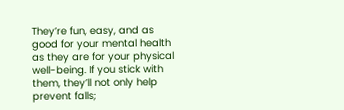They’re fun, easy, and as good for your mental health as they are for your physical well-being. If you stick with them, they’ll not only help prevent falls;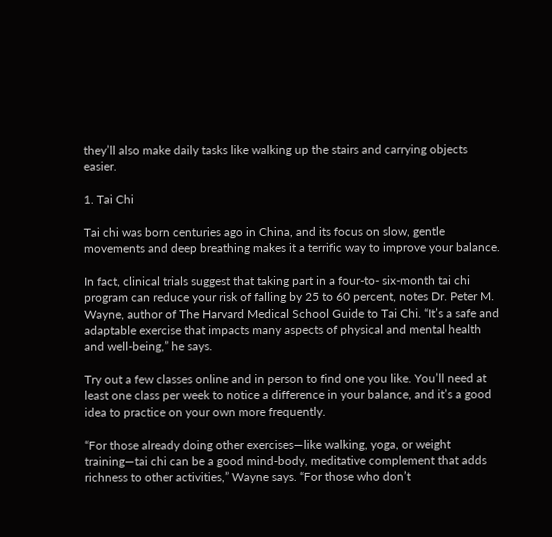they’ll also make daily tasks like walking up the stairs and carrying objects easier.

1. Tai Chi

Tai chi was born centuries ago in China, and its focus on slow, gentle movements and deep breathing makes it a terrific way to improve your balance.

In fact, clinical trials suggest that taking part in a four-to- six-month tai chi program can reduce your risk of falling by 25 to 60 percent, notes Dr. Peter M. Wayne, author of The Harvard Medical School Guide to Tai Chi. “It’s a safe and adaptable exercise that impacts many aspects of physical and mental health and well-being,” he says.

Try out a few classes online and in person to find one you like. You’ll need at least one class per week to notice a difference in your balance, and it’s a good idea to practice on your own more frequently.

“For those already doing other exercises—like walking, yoga, or weight training—tai chi can be a good mind-body, meditative complement that adds richness to other activities,” Wayne says. “For those who don’t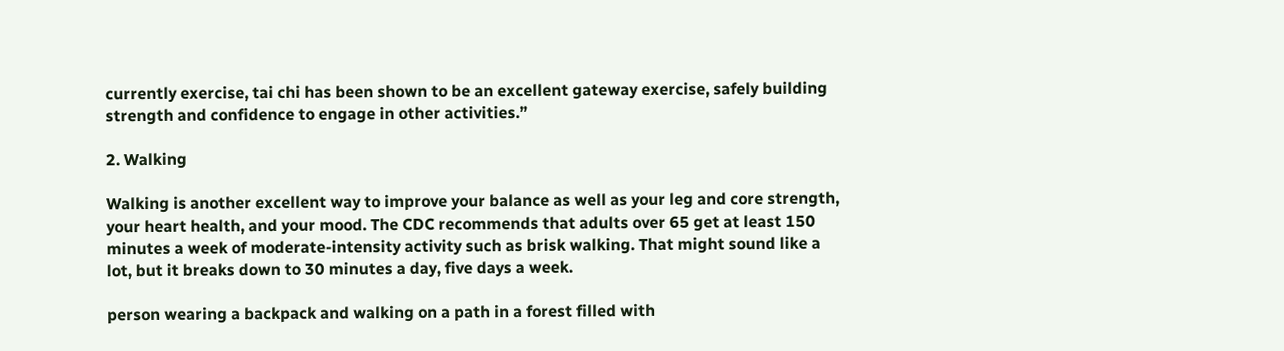currently exercise, tai chi has been shown to be an excellent gateway exercise, safely building strength and confidence to engage in other activities.”

2. Walking

Walking is another excellent way to improve your balance as well as your leg and core strength, your heart health, and your mood. The CDC recommends that adults over 65 get at least 150 minutes a week of moderate-intensity activity such as brisk walking. That might sound like a lot, but it breaks down to 30 minutes a day, five days a week.

person wearing a backpack and walking on a path in a forest filled with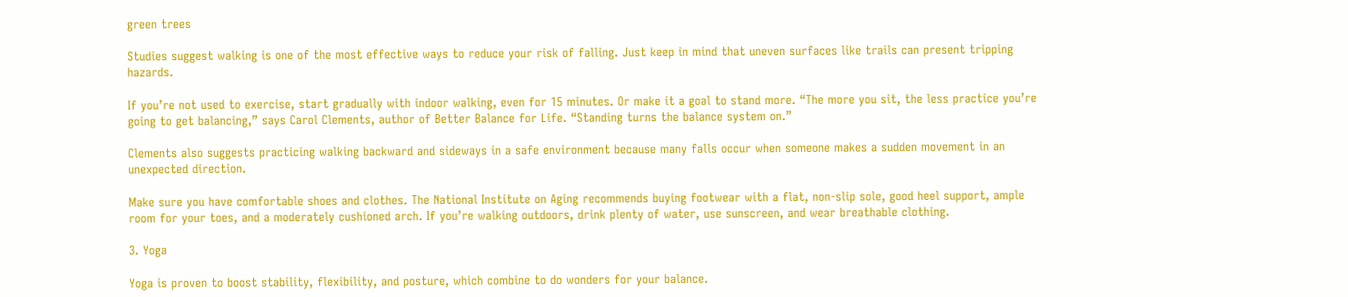green trees

Studies suggest walking is one of the most effective ways to reduce your risk of falling. Just keep in mind that uneven surfaces like trails can present tripping hazards.

If you’re not used to exercise, start gradually with indoor walking, even for 15 minutes. Or make it a goal to stand more. “The more you sit, the less practice you’re going to get balancing,” says Carol Clements, author of Better Balance for Life. “Standing turns the balance system on.”

Clements also suggests practicing walking backward and sideways in a safe environment because many falls occur when someone makes a sudden movement in an unexpected direction.

Make sure you have comfortable shoes and clothes. The National Institute on Aging recommends buying footwear with a flat, non-slip sole, good heel support, ample room for your toes, and a moderately cushioned arch. If you’re walking outdoors, drink plenty of water, use sunscreen, and wear breathable clothing.

3. Yoga

Yoga is proven to boost stability, flexibility, and posture, which combine to do wonders for your balance.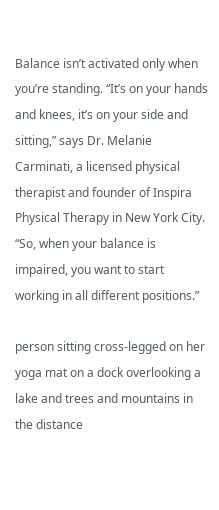Balance isn’t activated only when you’re standing. “It’s on your hands and knees, it’s on your side and sitting,” says Dr. Melanie Carminati, a licensed physical therapist and founder of Inspira Physical Therapy in New York City. “So, when your balance is impaired, you want to start working in all different positions.”

person sitting cross-legged on her yoga mat on a dock overlooking a lake and trees and mountains in the distance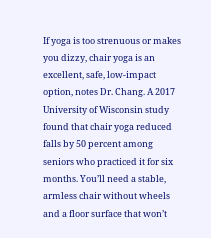If yoga is too strenuous or makes you dizzy, chair yoga is an excellent, safe, low-impact option, notes Dr. Chang. A 2017 University of Wisconsin study found that chair yoga reduced falls by 50 percent among seniors who practiced it for six months. You’ll need a stable, armless chair without wheels and a floor surface that won’t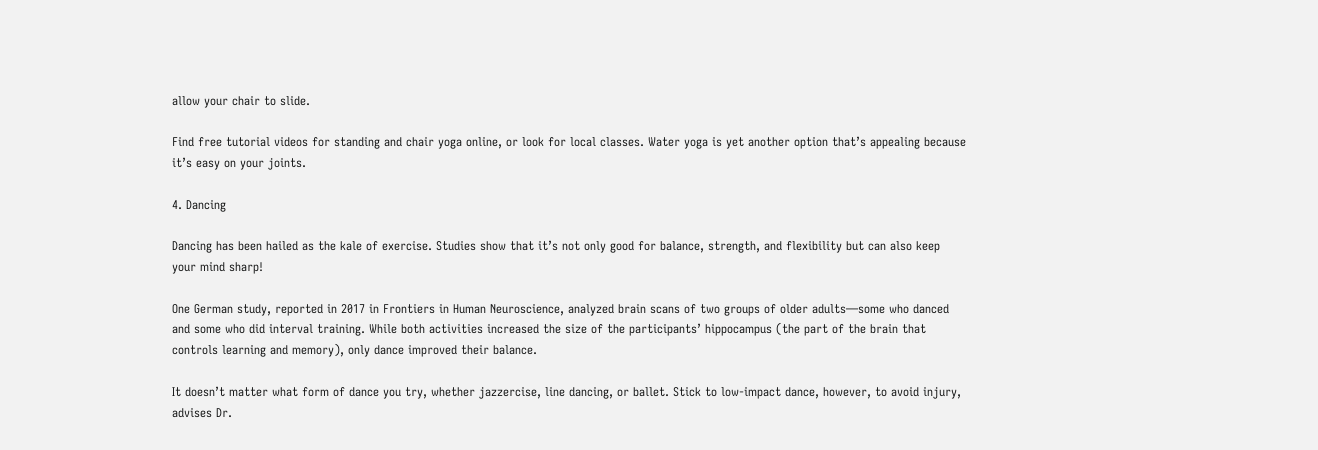allow your chair to slide.

Find free tutorial videos for standing and chair yoga online, or look for local classes. Water yoga is yet another option that’s appealing because it’s easy on your joints.

4. Dancing

Dancing has been hailed as the kale of exercise. Studies show that it’s not only good for balance, strength, and flexibility but can also keep your mind sharp!

One German study, reported in 2017 in Frontiers in Human Neuroscience, analyzed brain scans of two groups of older adults—some who danced and some who did interval training. While both activities increased the size of the participants’ hippocampus (the part of the brain that controls learning and memory), only dance improved their balance.

It doesn’t matter what form of dance you try, whether jazzercise, line dancing, or ballet. Stick to low-impact dance, however, to avoid injury, advises Dr.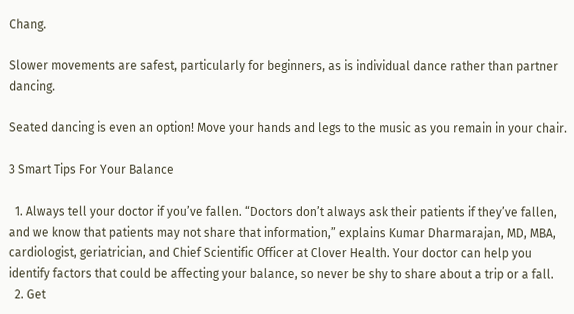Chang.

Slower movements are safest, particularly for beginners, as is individual dance rather than partner dancing.

Seated dancing is even an option! Move your hands and legs to the music as you remain in your chair.

3 Smart Tips For Your Balance

  1. Always tell your doctor if you’ve fallen. “Doctors don’t always ask their patients if they’ve fallen, and we know that patients may not share that information,” explains Kumar Dharmarajan, MD, MBA, cardiologist, geriatrician, and Chief Scientific Officer at Clover Health. Your doctor can help you identify factors that could be affecting your balance, so never be shy to share about a trip or a fall.
  2. Get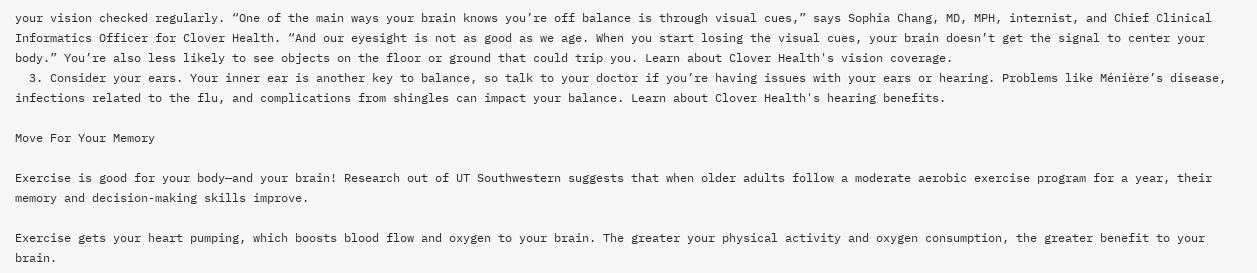your vision checked regularly. “One of the main ways your brain knows you’re off balance is through visual cues,” says Sophia Chang, MD, MPH, internist, and Chief Clinical Informatics Officer for Clover Health. “And our eyesight is not as good as we age. When you start losing the visual cues, your brain doesn’t get the signal to center your body.” You’re also less likely to see objects on the floor or ground that could trip you. Learn about Clover Health's vision coverage.
  3. Consider your ears. Your inner ear is another key to balance, so talk to your doctor if you’re having issues with your ears or hearing. Problems like Ménière’s disease, infections related to the flu, and complications from shingles can impact your balance. Learn about Clover Health's hearing benefits.

Move For Your Memory

Exercise is good for your body—and your brain! Research out of UT Southwestern suggests that when older adults follow a moderate aerobic exercise program for a year, their memory and decision-making skills improve.

Exercise gets your heart pumping, which boosts blood flow and oxygen to your brain. The greater your physical activity and oxygen consumption, the greater benefit to your brain.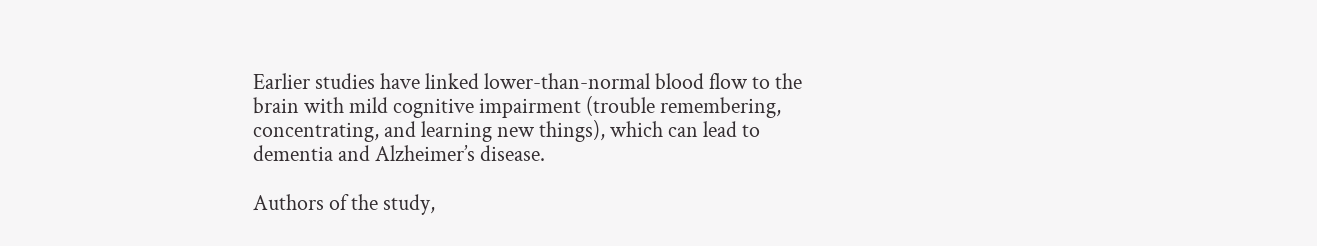Earlier studies have linked lower-than-normal blood flow to the brain with mild cognitive impairment (trouble remembering, concentrating, and learning new things), which can lead to dementia and Alzheimer’s disease.

Authors of the study,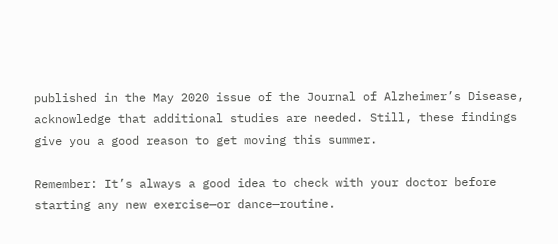published in the May 2020 issue of the Journal of Alzheimer’s Disease, acknowledge that additional studies are needed. Still, these findings give you a good reason to get moving this summer.

Remember: It’s always a good idea to check with your doctor before starting any new exercise—or dance—routine.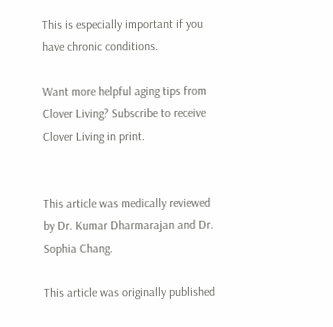This is especially important if you have chronic conditions.

Want more helpful aging tips from Clover Living? Subscribe to receive Clover Living in print.


This article was medically reviewed by Dr. Kumar Dharmarajan and Dr. Sophia Chang.

This article was originally published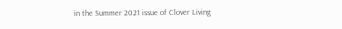in the Summer 2021 issue of Clover Living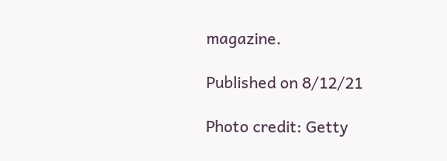magazine.

Published on 8/12/21

Photo credit: Getty